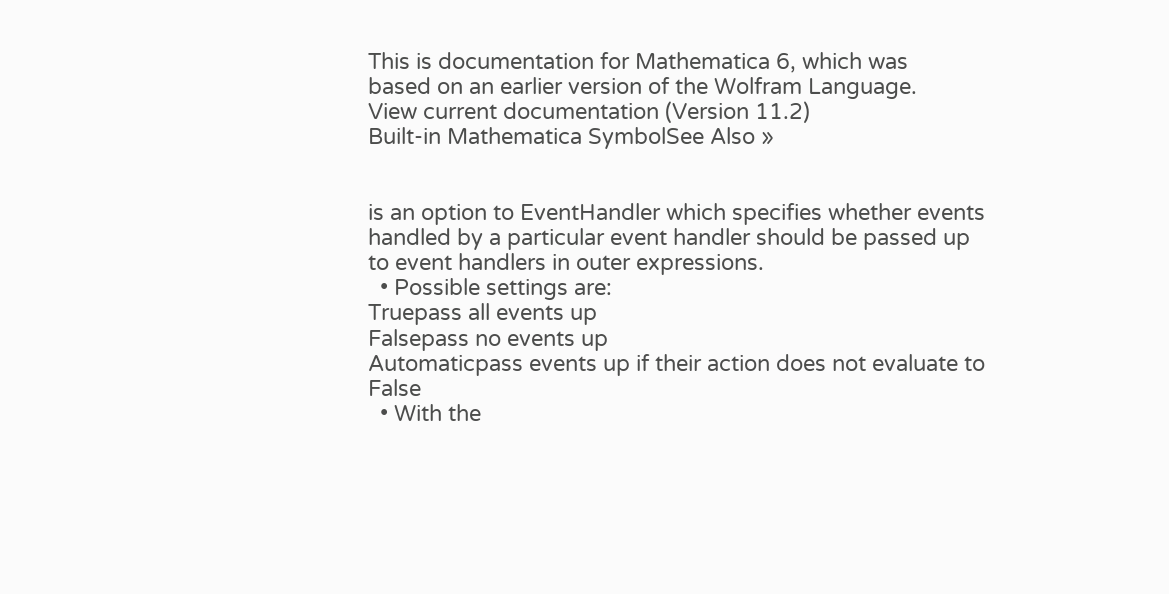This is documentation for Mathematica 6, which was
based on an earlier version of the Wolfram Language.
View current documentation (Version 11.2)
Built-in Mathematica SymbolSee Also »


is an option to EventHandler which specifies whether events handled by a particular event handler should be passed up to event handlers in outer expressions.
  • Possible settings are:
Truepass all events up
Falsepass no events up
Automaticpass events up if their action does not evaluate to False
  • With the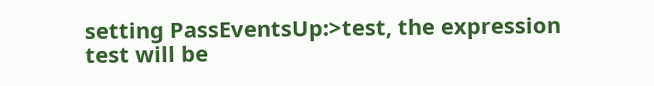setting PassEventsUp:>test, the expression test will be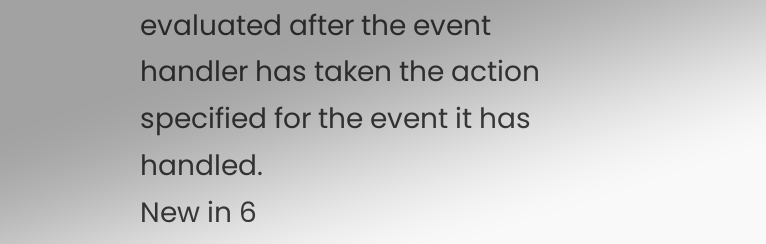evaluated after the event handler has taken the action specified for the event it has handled.
New in 6